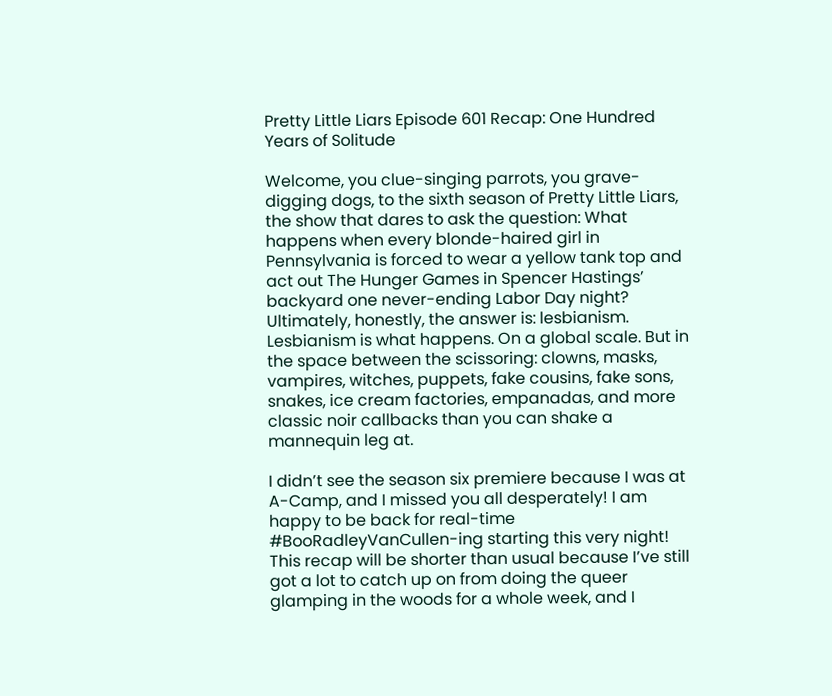Pretty Little Liars Episode 601 Recap: One Hundred Years of Solitude

Welcome, you clue-singing parrots, you grave-digging dogs, to the sixth season of Pretty Little Liars, the show that dares to ask the question: What happens when every blonde-haired girl in Pennsylvania is forced to wear a yellow tank top and act out The Hunger Games in Spencer Hastings’ backyard one never-ending Labor Day night? Ultimately, honestly, the answer is: lesbianism. Lesbianism is what happens. On a global scale. But in the space between the scissoring: clowns, masks, vampires, witches, puppets, fake cousins, fake sons, snakes, ice cream factories, empanadas, and more classic noir callbacks than you can shake a mannequin leg at.

I didn’t see the season six premiere because I was at A-Camp, and I missed you all desperately! I am happy to be back for real-time #BooRadleyVanCullen-ing starting this very night! This recap will be shorter than usual because I’ve still got a lot to catch up on from doing the queer glamping in the woods for a whole week, and I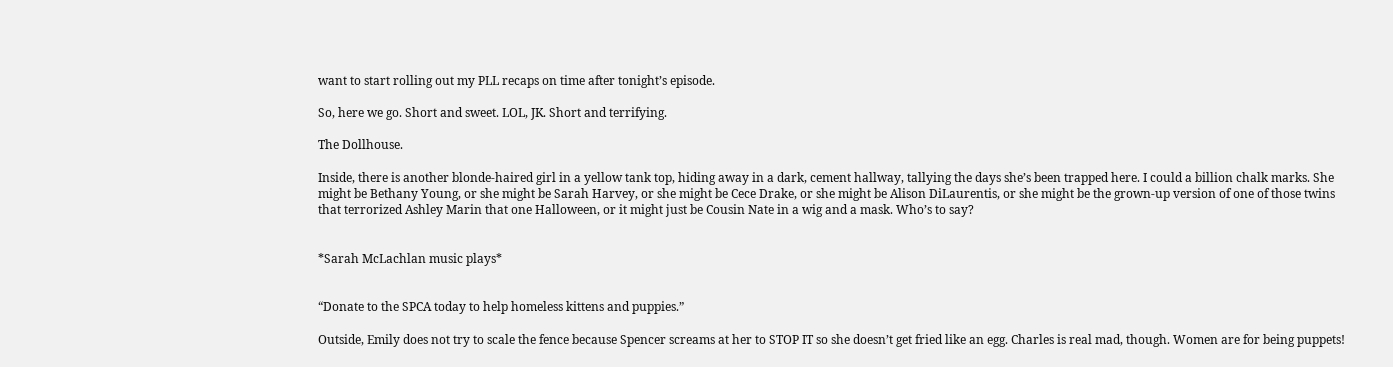want to start rolling out my PLL recaps on time after tonight’s episode.

So, here we go. Short and sweet. LOL, JK. Short and terrifying.

The Dollhouse.

Inside, there is another blonde-haired girl in a yellow tank top, hiding away in a dark, cement hallway, tallying the days she’s been trapped here. I could a billion chalk marks. She might be Bethany Young, or she might be Sarah Harvey, or she might be Cece Drake, or she might be Alison DiLaurentis, or she might be the grown-up version of one of those twins that terrorized Ashley Marin that one Halloween, or it might just be Cousin Nate in a wig and a mask. Who’s to say?


*Sarah McLachlan music plays*


“Donate to the SPCA today to help homeless kittens and puppies.”

Outside, Emily does not try to scale the fence because Spencer screams at her to STOP IT so she doesn’t get fried like an egg. Charles is real mad, though. Women are for being puppets!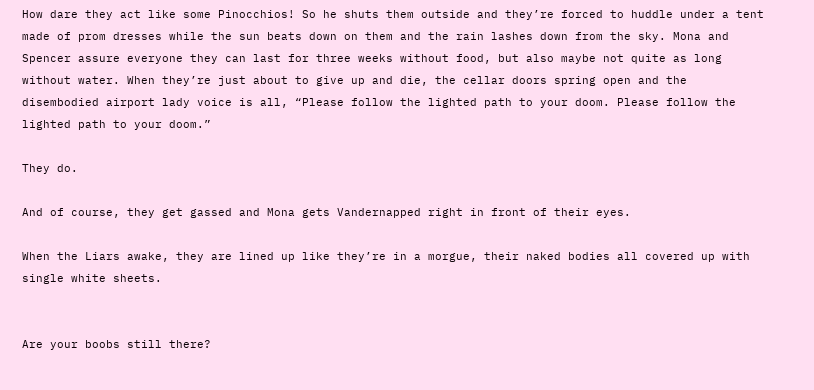How dare they act like some Pinocchios! So he shuts them outside and they’re forced to huddle under a tent made of prom dresses while the sun beats down on them and the rain lashes down from the sky. Mona and Spencer assure everyone they can last for three weeks without food, but also maybe not quite as long without water. When they’re just about to give up and die, the cellar doors spring open and the disembodied airport lady voice is all, “Please follow the lighted path to your doom. Please follow the lighted path to your doom.”

They do.

And of course, they get gassed and Mona gets Vandernapped right in front of their eyes.

When the Liars awake, they are lined up like they’re in a morgue, their naked bodies all covered up with single white sheets.


Are your boobs still there?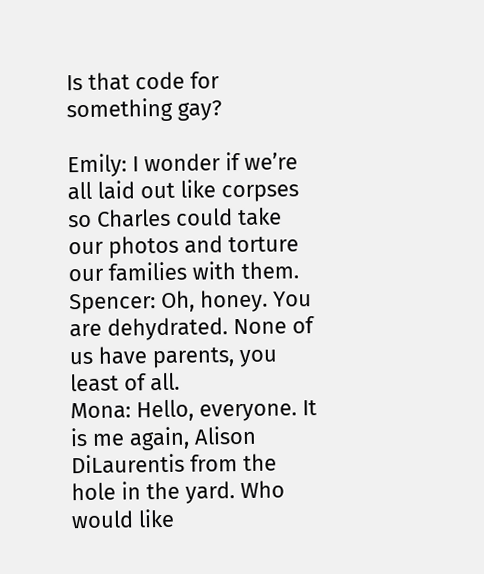Is that code for something gay?

Emily: I wonder if we’re all laid out like corpses so Charles could take our photos and torture our families with them.
Spencer: Oh, honey. You are dehydrated. None of us have parents, you least of all.
Mona: Hello, everyone. It is me again, Alison DiLaurentis from the hole in the yard. Who would like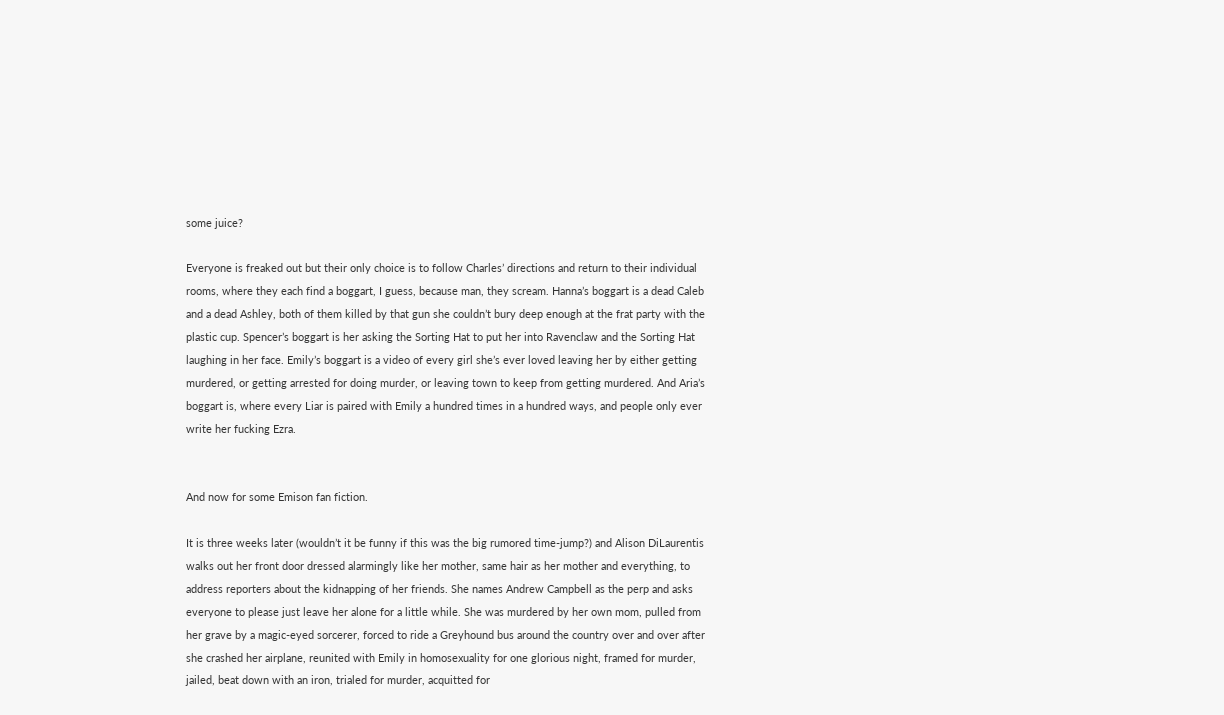some juice?

Everyone is freaked out but their only choice is to follow Charles’ directions and return to their individual rooms, where they each find a boggart, I guess, because man, they scream. Hanna’s boggart is a dead Caleb and a dead Ashley, both of them killed by that gun she couldn’t bury deep enough at the frat party with the plastic cup. Spencer’s boggart is her asking the Sorting Hat to put her into Ravenclaw and the Sorting Hat laughing in her face. Emily’s boggart is a video of every girl she’s ever loved leaving her by either getting murdered, or getting arrested for doing murder, or leaving town to keep from getting murdered. And Aria’s boggart is, where every Liar is paired with Emily a hundred times in a hundred ways, and people only ever write her fucking Ezra.


And now for some Emison fan fiction.

It is three weeks later (wouldn’t it be funny if this was the big rumored time-jump?) and Alison DiLaurentis walks out her front door dressed alarmingly like her mother, same hair as her mother and everything, to address reporters about the kidnapping of her friends. She names Andrew Campbell as the perp and asks everyone to please just leave her alone for a little while. She was murdered by her own mom, pulled from her grave by a magic-eyed sorcerer, forced to ride a Greyhound bus around the country over and over after she crashed her airplane, reunited with Emily in homosexuality for one glorious night, framed for murder, jailed, beat down with an iron, trialed for murder, acquitted for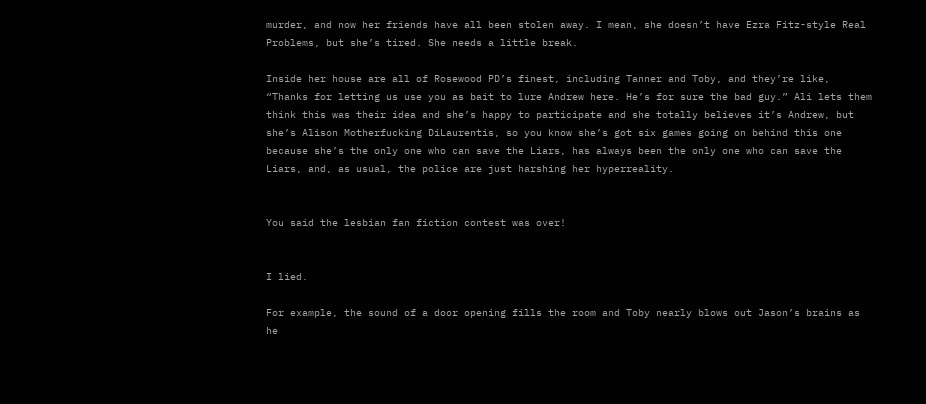murder, and now her friends have all been stolen away. I mean, she doesn’t have Ezra Fitz-style Real Problems, but she’s tired. She needs a little break.

Inside her house are all of Rosewood PD’s finest, including Tanner and Toby, and they’re like, “Thanks for letting us use you as bait to lure Andrew here. He’s for sure the bad guy.” Ali lets them think this was their idea and she’s happy to participate and she totally believes it’s Andrew, but she’s Alison Motherfucking DiLaurentis, so you know she’s got six games going on behind this one because she’s the only one who can save the Liars, has always been the only one who can save the Liars, and, as usual, the police are just harshing her hyperreality.


You said the lesbian fan fiction contest was over!


I lied.

For example, the sound of a door opening fills the room and Toby nearly blows out Jason’s brains as he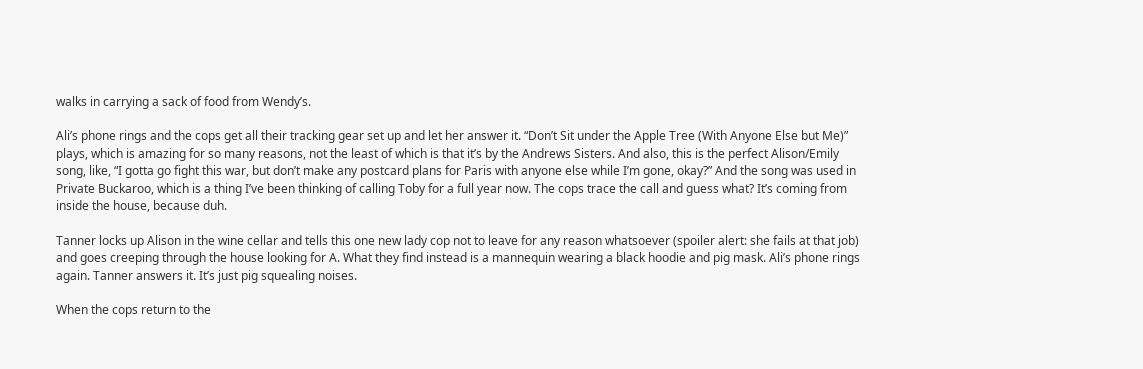walks in carrying a sack of food from Wendy’s.

Ali’s phone rings and the cops get all their tracking gear set up and let her answer it. “Don’t Sit under the Apple Tree (With Anyone Else but Me)” plays, which is amazing for so many reasons, not the least of which is that it’s by the Andrews Sisters. And also, this is the perfect Alison/Emily song, like, “I gotta go fight this war, but don’t make any postcard plans for Paris with anyone else while I’m gone, okay?” And the song was used in Private Buckaroo, which is a thing I’ve been thinking of calling Toby for a full year now. The cops trace the call and guess what? It’s coming from inside the house, because duh.

Tanner locks up Alison in the wine cellar and tells this one new lady cop not to leave for any reason whatsoever (spoiler alert: she fails at that job) and goes creeping through the house looking for A. What they find instead is a mannequin wearing a black hoodie and pig mask. Ali’s phone rings again. Tanner answers it. It’s just pig squealing noises.

When the cops return to the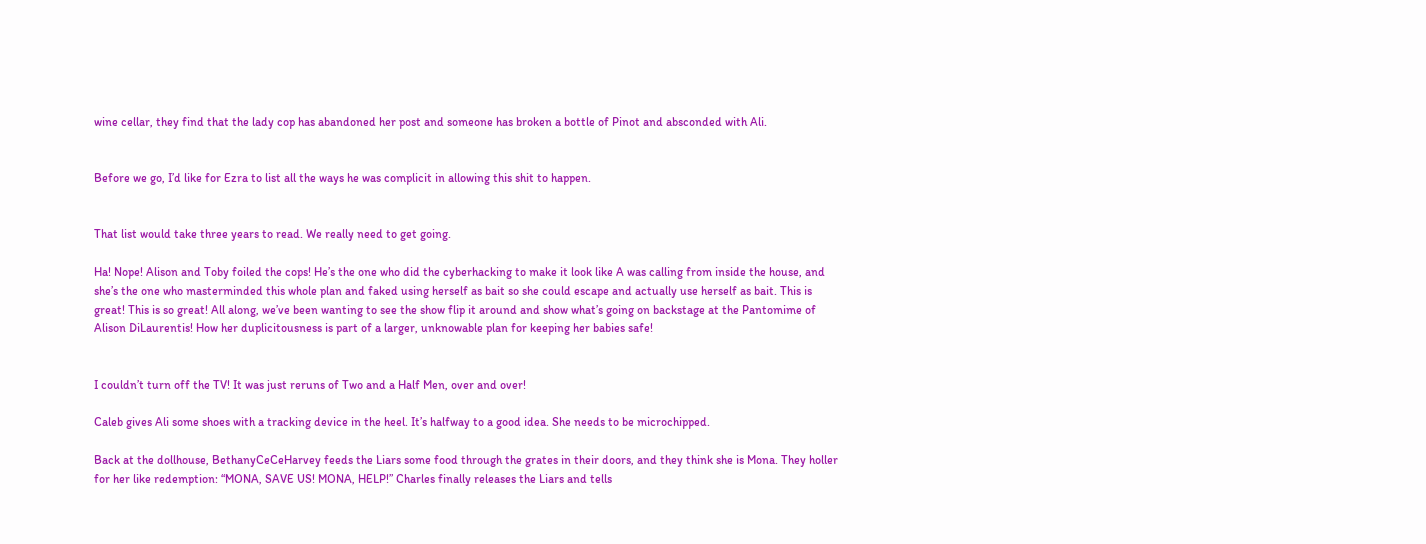wine cellar, they find that the lady cop has abandoned her post and someone has broken a bottle of Pinot and absconded with Ali.


Before we go, I’d like for Ezra to list all the ways he was complicit in allowing this shit to happen.


That list would take three years to read. We really need to get going.

Ha! Nope! Alison and Toby foiled the cops! He’s the one who did the cyberhacking to make it look like A was calling from inside the house, and she’s the one who masterminded this whole plan and faked using herself as bait so she could escape and actually use herself as bait. This is great! This is so great! All along, we’ve been wanting to see the show flip it around and show what’s going on backstage at the Pantomime of Alison DiLaurentis! How her duplicitousness is part of a larger, unknowable plan for keeping her babies safe!


I couldn’t turn off the TV! It was just reruns of Two and a Half Men, over and over!

Caleb gives Ali some shoes with a tracking device in the heel. It’s halfway to a good idea. She needs to be microchipped.

Back at the dollhouse, BethanyCeCeHarvey feeds the Liars some food through the grates in their doors, and they think she is Mona. They holler for her like redemption: “MONA, SAVE US! MONA, HELP!” Charles finally releases the Liars and tells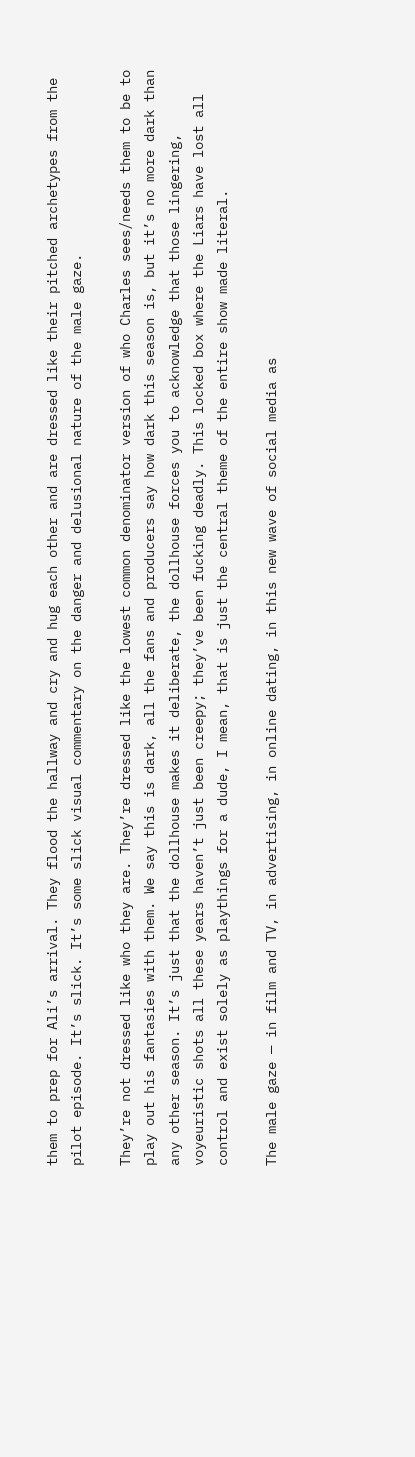them to prep for Ali’s arrival. They flood the hallway and cry and hug each other and are dressed like their pitched archetypes from the pilot episode. It’s slick. It’s some slick visual commentary on the danger and delusional nature of the male gaze.

They’re not dressed like who they are. They’re dressed like the lowest common denominator version of who Charles sees/needs them to be to play out his fantasies with them. We say this is dark, all the fans and producers say how dark this season is, but it’s no more dark than any other season. It’s just that the dollhouse makes it deliberate, the dollhouse forces you to acknowledge that those lingering, voyeuristic shots all these years haven’t just been creepy; they’ve been fucking deadly. This locked box where the Liars have lost all control and exist solely as playthings for a dude, I mean, that is just the central theme of the entire show made literal.

The male gaze — in film and TV, in advertising, in online dating, in this new wave of social media as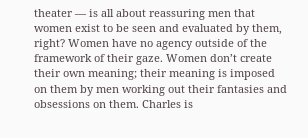theater — is all about reassuring men that women exist to be seen and evaluated by them, right? Women have no agency outside of the framework of their gaze. Women don’t create their own meaning; their meaning is imposed on them by men working out their fantasies and obsessions on them. Charles is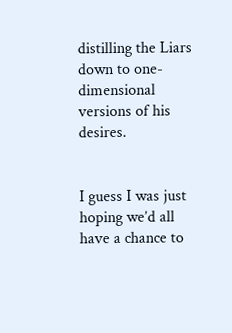distilling the Liars down to one-dimensional versions of his desires.


I guess I was just hoping we’d all have a chance to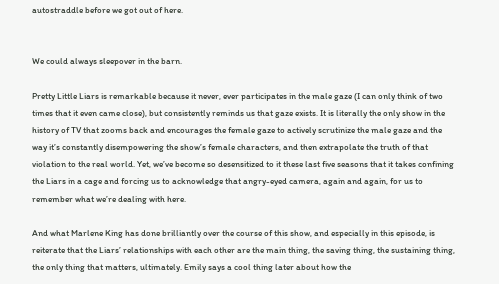autostraddle before we got out of here.


We could always sleepover in the barn.

Pretty Little Liars is remarkable because it never, ever participates in the male gaze (I can only think of two times that it even came close), but consistently reminds us that gaze exists. It is literally the only show in the history of TV that zooms back and encourages the female gaze to actively scrutinize the male gaze and the way it’s constantly disempowering the show’s female characters, and then extrapolate the truth of that violation to the real world. Yet, we’ve become so desensitized to it these last five seasons that it takes confining the Liars in a cage and forcing us to acknowledge that angry-eyed camera, again and again, for us to remember what we’re dealing with here.

And what Marlene King has done brilliantly over the course of this show, and especially in this episode, is reiterate that the Liars’ relationships with each other are the main thing, the saving thing, the sustaining thing, the only thing that matters, ultimately. Emily says a cool thing later about how the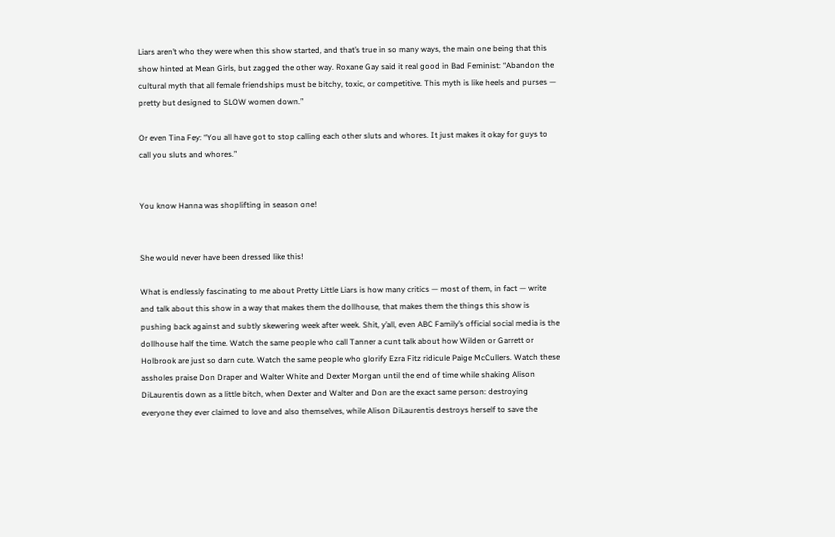Liars aren’t who they were when this show started, and that’s true in so many ways, the main one being that this show hinted at Mean Girls, but zagged the other way. Roxane Gay said it real good in Bad Feminist: “Abandon the cultural myth that all female friendships must be bitchy, toxic, or competitive. This myth is like heels and purses — pretty but designed to SLOW women down.”

Or even Tina Fey: “You all have got to stop calling each other sluts and whores. It just makes it okay for guys to call you sluts and whores.”


You know Hanna was shoplifting in season one!


She would never have been dressed like this!

What is endlessly fascinating to me about Pretty Little Liars is how many critics — most of them, in fact — write and talk about this show in a way that makes them the dollhouse, that makes them the things this show is pushing back against and subtly skewering week after week. Shit, y’all, even ABC Family’s official social media is the dollhouse half the time. Watch the same people who call Tanner a cunt talk about how Wilden or Garrett or Holbrook are just so darn cute. Watch the same people who glorify Ezra Fitz ridicule Paige McCullers. Watch these assholes praise Don Draper and Walter White and Dexter Morgan until the end of time while shaking Alison DiLaurentis down as a little bitch, when Dexter and Walter and Don are the exact same person: destroying everyone they ever claimed to love and also themselves, while Alison DiLaurentis destroys herself to save the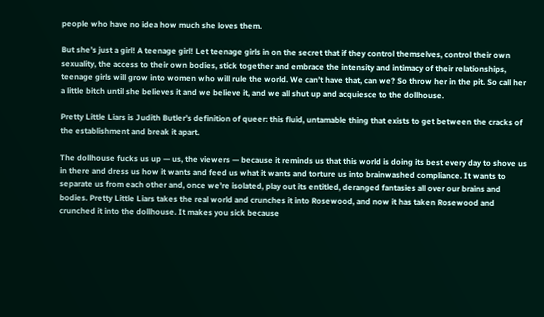people who have no idea how much she loves them.

But she’s just a girl! A teenage girl! Let teenage girls in on the secret that if they control themselves, control their own sexuality, the access to their own bodies, stick together and embrace the intensity and intimacy of their relationships, teenage girls will grow into women who will rule the world. We can’t have that, can we? So throw her in the pit. So call her a little bitch until she believes it and we believe it, and we all shut up and acquiesce to the dollhouse.

Pretty Little Liars is Judith Butler’s definition of queer: this fluid, untamable thing that exists to get between the cracks of the establishment and break it apart.

The dollhouse fucks us up — us, the viewers — because it reminds us that this world is doing its best every day to shove us in there and dress us how it wants and feed us what it wants and torture us into brainwashed compliance. It wants to separate us from each other and, once we’re isolated, play out its entitled, deranged fantasies all over our brains and bodies. Pretty Little Liars takes the real world and crunches it into Rosewood, and now it has taken Rosewood and crunched it into the dollhouse. It makes you sick because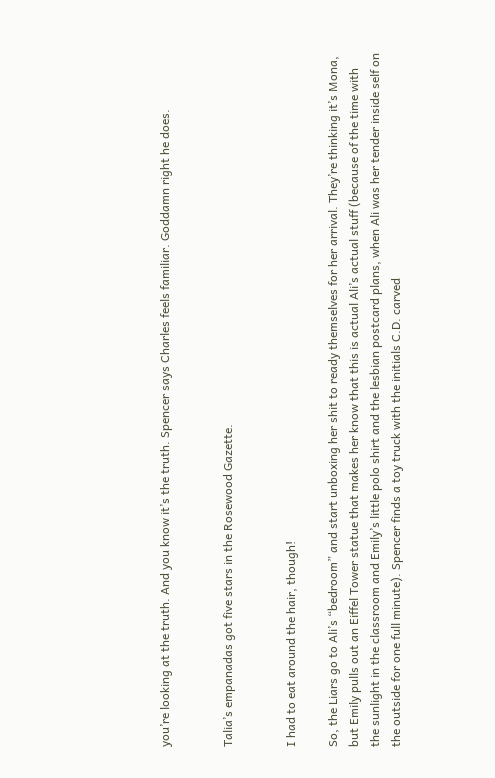you’re looking at the truth. And you know it’s the truth. Spencer says Charles feels familiar. Goddamn right he does.


Talia’s empanadas got five stars in the Rosewood Gazette.


I had to eat around the hair, though!

So, the Liars go to Ali’s “bedroom” and start unboxing her shit to ready themselves for her arrival. They’re thinking it’s Mona, but Emily pulls out an Eiffel Tower statue that makes her know that this is actual Ali’s actual stuff (because of the time with the sunlight in the classroom and Emily’s little polo shirt and the lesbian postcard plans, when Ali was her tender inside self on the outside for one full minute). Spencer finds a toy truck with the initials C.D. carved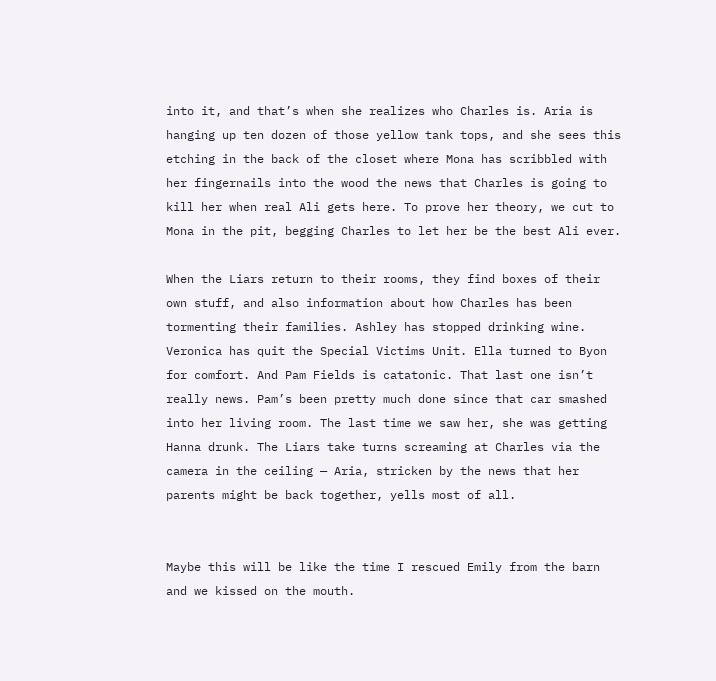into it, and that’s when she realizes who Charles is. Aria is hanging up ten dozen of those yellow tank tops, and she sees this etching in the back of the closet where Mona has scribbled with her fingernails into the wood the news that Charles is going to kill her when real Ali gets here. To prove her theory, we cut to Mona in the pit, begging Charles to let her be the best Ali ever.

When the Liars return to their rooms, they find boxes of their own stuff, and also information about how Charles has been tormenting their families. Ashley has stopped drinking wine. Veronica has quit the Special Victims Unit. Ella turned to Byon for comfort. And Pam Fields is catatonic. That last one isn’t really news. Pam’s been pretty much done since that car smashed into her living room. The last time we saw her, she was getting Hanna drunk. The Liars take turns screaming at Charles via the camera in the ceiling — Aria, stricken by the news that her parents might be back together, yells most of all.


Maybe this will be like the time I rescued Emily from the barn and we kissed on the mouth.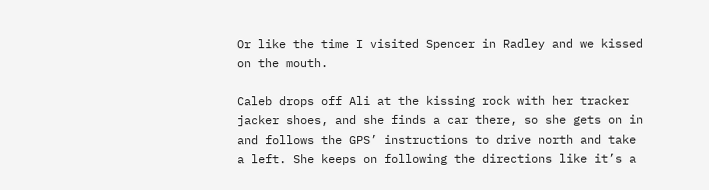Or like the time I visited Spencer in Radley and we kissed on the mouth.

Caleb drops off Ali at the kissing rock with her tracker jacker shoes, and she finds a car there, so she gets on in and follows the GPS’ instructions to drive north and take a left. She keeps on following the directions like it’s a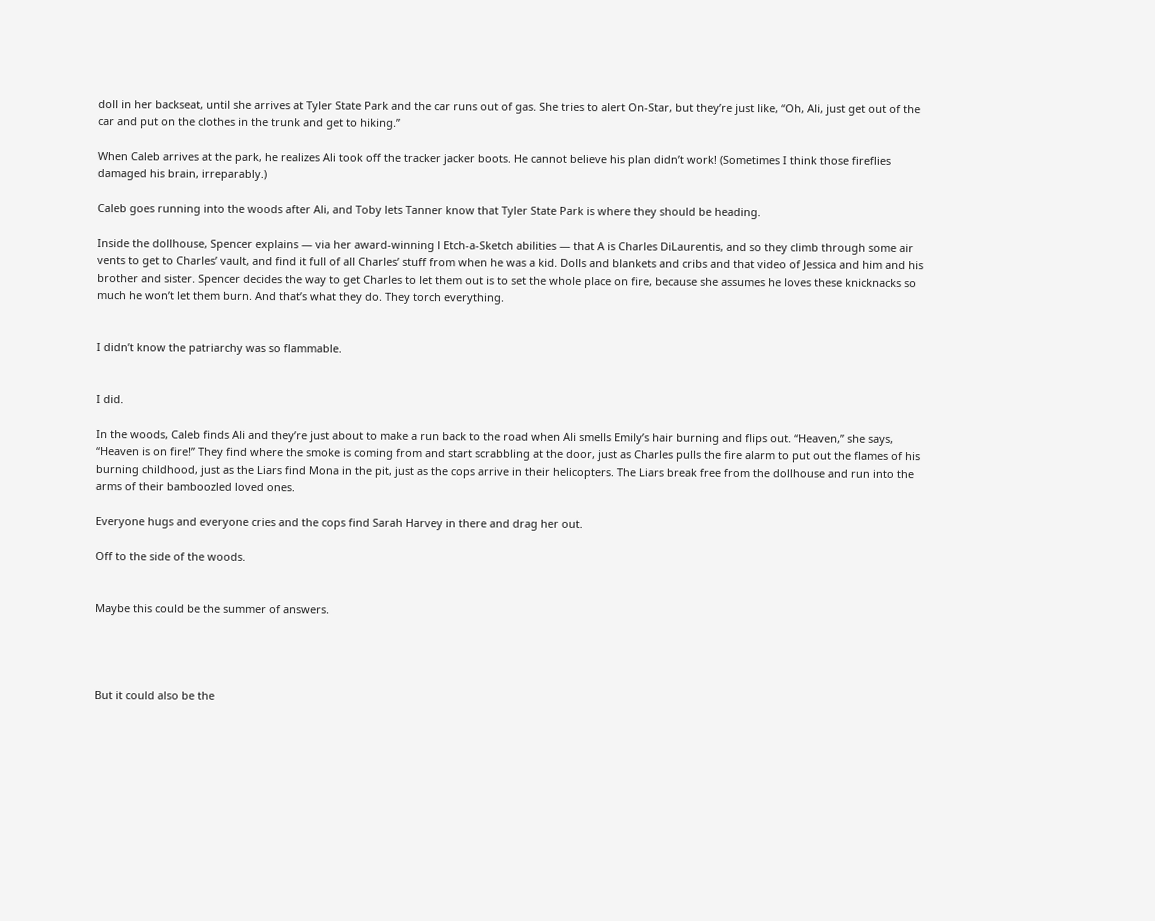doll in her backseat, until she arrives at Tyler State Park and the car runs out of gas. She tries to alert On-Star, but they’re just like, “Oh, Ali, just get out of the car and put on the clothes in the trunk and get to hiking.”

When Caleb arrives at the park, he realizes Ali took off the tracker jacker boots. He cannot believe his plan didn’t work! (Sometimes I think those fireflies damaged his brain, irreparably.)

Caleb goes running into the woods after Ali, and Toby lets Tanner know that Tyler State Park is where they should be heading.

Inside the dollhouse, Spencer explains — via her award-winning l Etch-a-Sketch abilities — that A is Charles DiLaurentis, and so they climb through some air vents to get to Charles’ vault, and find it full of all Charles’ stuff from when he was a kid. Dolls and blankets and cribs and that video of Jessica and him and his brother and sister. Spencer decides the way to get Charles to let them out is to set the whole place on fire, because she assumes he loves these knicknacks so much he won’t let them burn. And that’s what they do. They torch everything.


I didn’t know the patriarchy was so flammable.


I did.

In the woods, Caleb finds Ali and they’re just about to make a run back to the road when Ali smells Emily’s hair burning and flips out. “Heaven,” she says, “Heaven is on fire!” They find where the smoke is coming from and start scrabbling at the door, just as Charles pulls the fire alarm to put out the flames of his burning childhood, just as the Liars find Mona in the pit, just as the cops arrive in their helicopters. The Liars break free from the dollhouse and run into the arms of their bamboozled loved ones.

Everyone hugs and everyone cries and the cops find Sarah Harvey in there and drag her out.

Off to the side of the woods.


Maybe this could be the summer of answers.




But it could also be the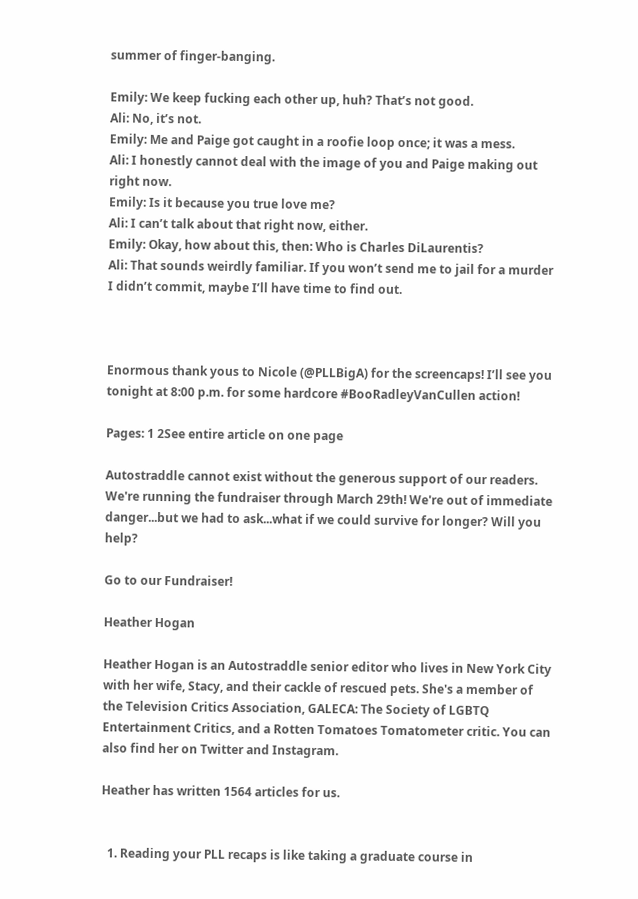summer of finger-banging.

Emily: We keep fucking each other up, huh? That’s not good.
Ali: No, it’s not.
Emily: Me and Paige got caught in a roofie loop once; it was a mess.
Ali: I honestly cannot deal with the image of you and Paige making out right now.
Emily: Is it because you true love me?
Ali: I can’t talk about that right now, either.
Emily: Okay, how about this, then: Who is Charles DiLaurentis?
Ali: That sounds weirdly familiar. If you won’t send me to jail for a murder I didn’t commit, maybe I’ll have time to find out.



Enormous thank yous to Nicole (@PLLBigA) for the screencaps! I’ll see you tonight at 8:00 p.m. for some hardcore #BooRadleyVanCullen action!

Pages: 1 2See entire article on one page

Autostraddle cannot exist without the generous support of our readers. We're running the fundraiser through March 29th! We're out of immediate danger...but we had to ask...what if we could survive for longer? Will you help?

Go to our Fundraiser!

Heather Hogan

Heather Hogan is an Autostraddle senior editor who lives in New York City with her wife, Stacy, and their cackle of rescued pets. She's a member of the Television Critics Association, GALECA: The Society of LGBTQ Entertainment Critics, and a Rotten Tomatoes Tomatometer critic. You can also find her on Twitter and Instagram.

Heather has written 1564 articles for us.


  1. Reading your PLL recaps is like taking a graduate course in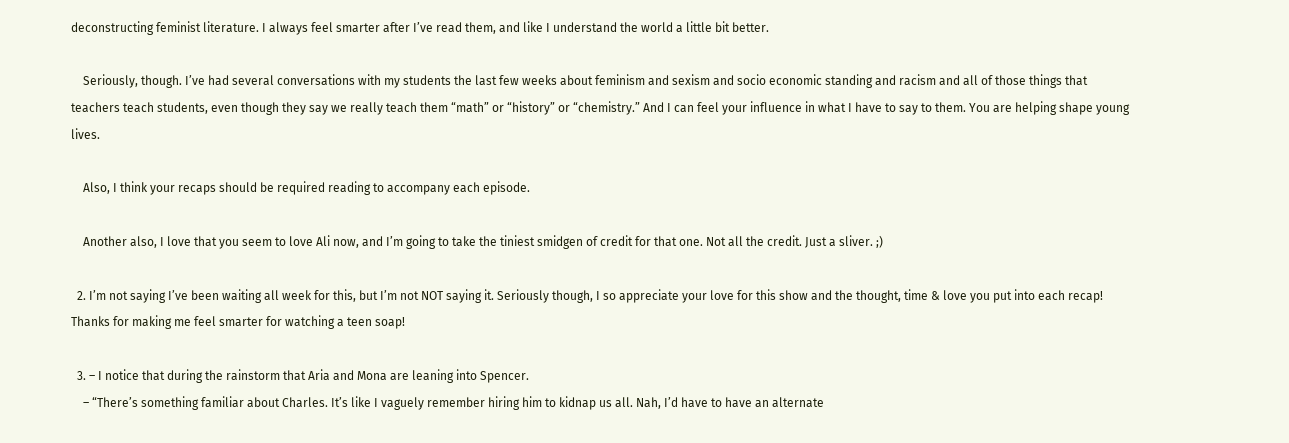deconstructing feminist literature. I always feel smarter after I’ve read them, and like I understand the world a little bit better.

    Seriously, though. I’ve had several conversations with my students the last few weeks about feminism and sexism and socio economic standing and racism and all of those things that teachers teach students, even though they say we really teach them “math” or “history” or “chemistry.” And I can feel your influence in what I have to say to them. You are helping shape young lives.

    Also, I think your recaps should be required reading to accompany each episode.

    Another also, I love that you seem to love Ali now, and I’m going to take the tiniest smidgen of credit for that one. Not all the credit. Just a sliver. ;)

  2. I’m not saying I’ve been waiting all week for this, but I’m not NOT saying it. Seriously though, I so appreciate your love for this show and the thought, time & love you put into each recap! Thanks for making me feel smarter for watching a teen soap!

  3. – I notice that during the rainstorm that Aria and Mona are leaning into Spencer.
    – “There’s something familiar about Charles. It’s like I vaguely remember hiring him to kidnap us all. Nah, I’d have to have an alternate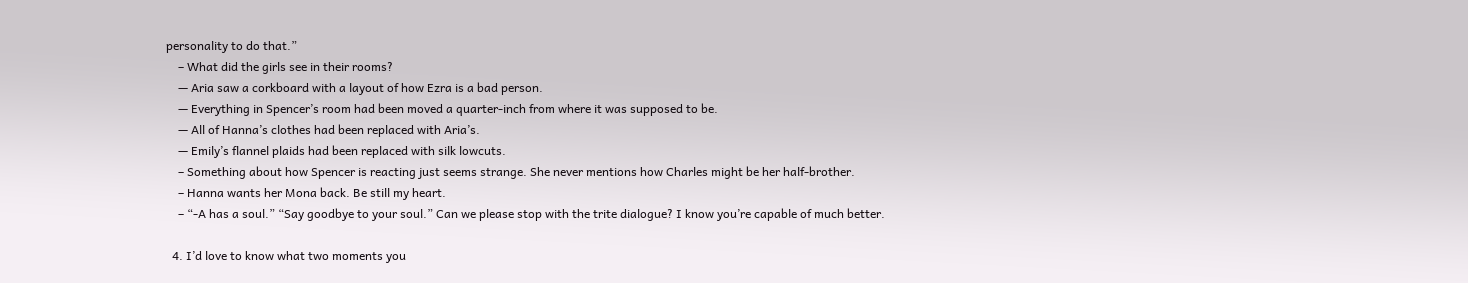personality to do that.”
    – What did the girls see in their rooms?
    — Aria saw a corkboard with a layout of how Ezra is a bad person.
    — Everything in Spencer’s room had been moved a quarter-inch from where it was supposed to be.
    — All of Hanna’s clothes had been replaced with Aria’s.
    — Emily’s flannel plaids had been replaced with silk lowcuts.
    – Something about how Spencer is reacting just seems strange. She never mentions how Charles might be her half-brother.
    – Hanna wants her Mona back. Be still my heart.
    – “-A has a soul.” “Say goodbye to your soul.” Can we please stop with the trite dialogue? I know you’re capable of much better.

  4. I’d love to know what two moments you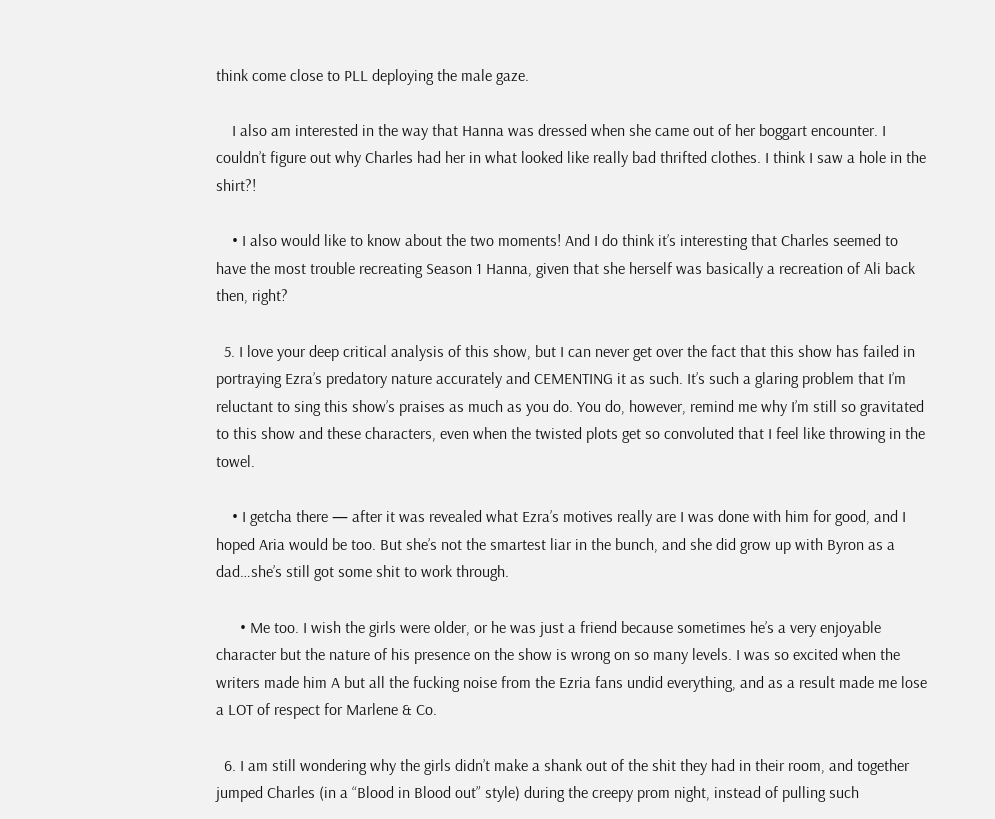think come close to PLL deploying the male gaze.

    I also am interested in the way that Hanna was dressed when she came out of her boggart encounter. I couldn’t figure out why Charles had her in what looked like really bad thrifted clothes. I think I saw a hole in the shirt?!

    • I also would like to know about the two moments! And I do think it’s interesting that Charles seemed to have the most trouble recreating Season 1 Hanna, given that she herself was basically a recreation of Ali back then, right?

  5. I love your deep critical analysis of this show, but I can never get over the fact that this show has failed in portraying Ezra’s predatory nature accurately and CEMENTING it as such. It’s such a glaring problem that I’m reluctant to sing this show’s praises as much as you do. You do, however, remind me why I’m still so gravitated to this show and these characters, even when the twisted plots get so convoluted that I feel like throwing in the towel.

    • I getcha there — after it was revealed what Ezra’s motives really are I was done with him for good, and I hoped Aria would be too. But she’s not the smartest liar in the bunch, and she did grow up with Byron as a dad…she’s still got some shit to work through.

      • Me too. I wish the girls were older, or he was just a friend because sometimes he’s a very enjoyable character but the nature of his presence on the show is wrong on so many levels. I was so excited when the writers made him A but all the fucking noise from the Ezria fans undid everything, and as a result made me lose a LOT of respect for Marlene & Co.

  6. I am still wondering why the girls didn’t make a shank out of the shit they had in their room, and together jumped Charles (in a “Blood in Blood out” style) during the creepy prom night, instead of pulling such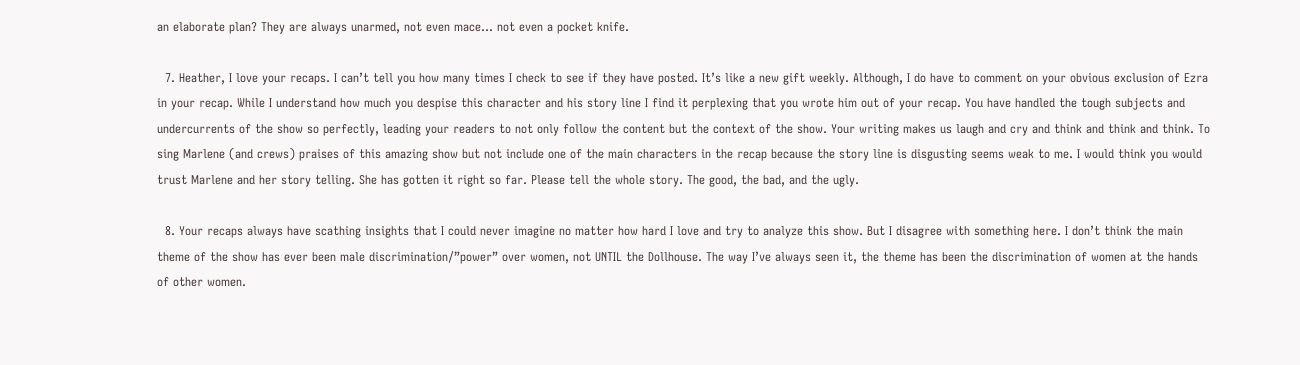an elaborate plan? They are always unarmed, not even mace… not even a pocket knife.

  7. Heather, I love your recaps. I can’t tell you how many times I check to see if they have posted. It’s like a new gift weekly. Although, I do have to comment on your obvious exclusion of Ezra in your recap. While I understand how much you despise this character and his story line I find it perplexing that you wrote him out of your recap. You have handled the tough subjects and undercurrents of the show so perfectly, leading your readers to not only follow the content but the context of the show. Your writing makes us laugh and cry and think and think and think. To sing Marlene (and crews) praises of this amazing show but not include one of the main characters in the recap because the story line is disgusting seems weak to me. I would think you would trust Marlene and her story telling. She has gotten it right so far. Please tell the whole story. The good, the bad, and the ugly.

  8. Your recaps always have scathing insights that I could never imagine no matter how hard I love and try to analyze this show. But I disagree with something here. I don’t think the main theme of the show has ever been male discrimination/”power” over women, not UNTIL the Dollhouse. The way I’ve always seen it, the theme has been the discrimination of women at the hands of other women.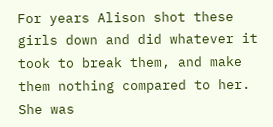For years Alison shot these girls down and did whatever it took to break them, and make them nothing compared to her. She was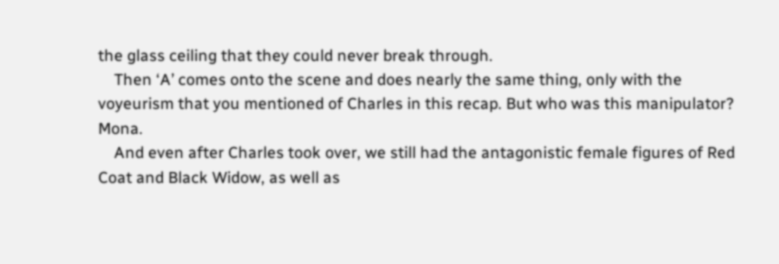the glass ceiling that they could never break through.
    Then ‘A’ comes onto the scene and does nearly the same thing, only with the voyeurism that you mentioned of Charles in this recap. But who was this manipulator? Mona.
    And even after Charles took over, we still had the antagonistic female figures of Red Coat and Black Widow, as well as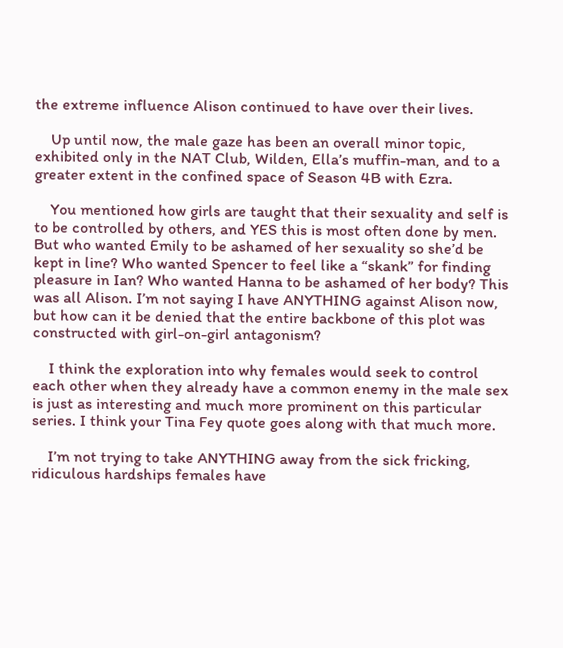the extreme influence Alison continued to have over their lives.

    Up until now, the male gaze has been an overall minor topic, exhibited only in the NAT Club, Wilden, Ella’s muffin-man, and to a greater extent in the confined space of Season 4B with Ezra.

    You mentioned how girls are taught that their sexuality and self is to be controlled by others, and YES this is most often done by men. But who wanted Emily to be ashamed of her sexuality so she’d be kept in line? Who wanted Spencer to feel like a “skank” for finding pleasure in Ian? Who wanted Hanna to be ashamed of her body? This was all Alison. I’m not saying I have ANYTHING against Alison now, but how can it be denied that the entire backbone of this plot was constructed with girl-on-girl antagonism?

    I think the exploration into why females would seek to control each other when they already have a common enemy in the male sex is just as interesting and much more prominent on this particular series. I think your Tina Fey quote goes along with that much more.

    I’m not trying to take ANYTHING away from the sick fricking, ridiculous hardships females have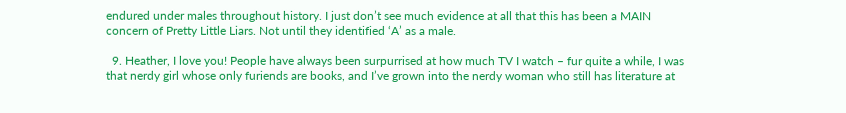endured under males throughout history. I just don’t see much evidence at all that this has been a MAIN concern of Pretty Little Liars. Not until they identified ‘A’ as a male.

  9. Heather, I love you! People have always been surpurrised at how much TV I watch – fur quite a while, I was that nerdy girl whose only furiends are books, and I’ve grown into the nerdy woman who still has literature at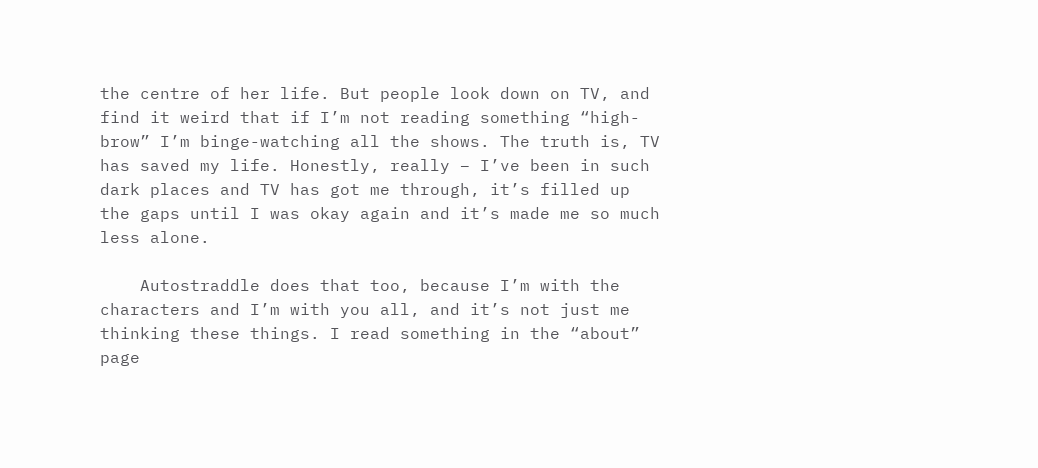the centre of her life. But people look down on TV, and find it weird that if I’m not reading something “high-brow” I’m binge-watching all the shows. The truth is, TV has saved my life. Honestly, really – I’ve been in such dark places and TV has got me through, it’s filled up the gaps until I was okay again and it’s made me so much less alone.

    Autostraddle does that too, because I’m with the characters and I’m with you all, and it’s not just me thinking these things. I read something in the “about” page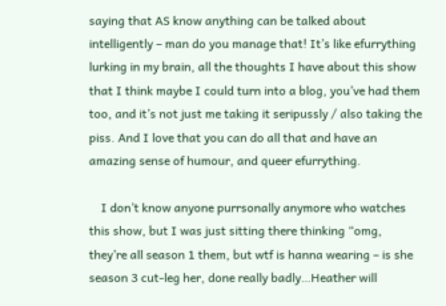saying that AS know anything can be talked about intelligently – man do you manage that! It’s like efurrything lurking in my brain, all the thoughts I have about this show that I think maybe I could turn into a blog, you’ve had them too, and it’s not just me taking it seripussly / also taking the piss. And I love that you can do all that and have an amazing sense of humour, and queer efurrything.

    I don’t know anyone purrsonally anymore who watches this show, but I was just sitting there thinking “omg, they’re all season 1 them, but wtf is hanna wearing – is she season 3 cut-leg her, done really badly…Heather will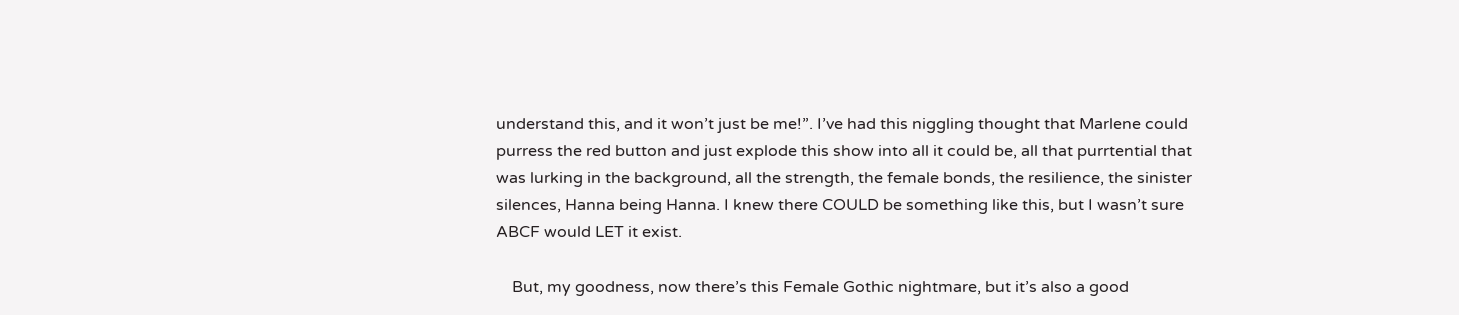understand this, and it won’t just be me!”. I’ve had this niggling thought that Marlene could purress the red button and just explode this show into all it could be, all that purrtential that was lurking in the background, all the strength, the female bonds, the resilience, the sinister silences, Hanna being Hanna. I knew there COULD be something like this, but I wasn’t sure ABCF would LET it exist.

    But, my goodness, now there’s this Female Gothic nightmare, but it’s also a good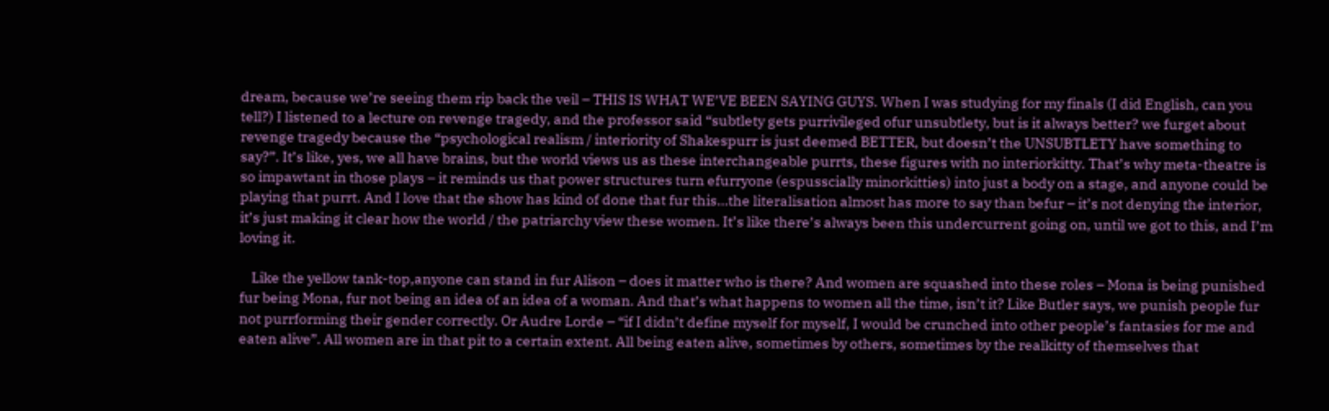dream, because we’re seeing them rip back the veil – THIS IS WHAT WE’VE BEEN SAYING GUYS. When I was studying for my finals (I did English, can you tell?) I listened to a lecture on revenge tragedy, and the professor said “subtlety gets purrivileged ofur unsubtlety, but is it always better? we furget about revenge tragedy because the “psychological realism / interiority of Shakespurr is just deemed BETTER, but doesn’t the UNSUBTLETY have something to say?”. It’s like, yes, we all have brains, but the world views us as these interchangeable purrts, these figures with no interiorkitty. That’s why meta-theatre is so impawtant in those plays – it reminds us that power structures turn efurryone (espusscially minorkitties) into just a body on a stage, and anyone could be playing that purrt. And I love that the show has kind of done that fur this…the literalisation almost has more to say than befur – it’s not denying the interior, it’s just making it clear how the world / the patriarchy view these women. It’s like there’s always been this undercurrent going on, until we got to this, and I’m loving it.

    Like the yellow tank-top,anyone can stand in fur Alison – does it matter who is there? And women are squashed into these roles – Mona is being punished fur being Mona, fur not being an idea of an idea of a woman. And that’s what happens to women all the time, isn’t it? Like Butler says, we punish people fur not purrforming their gender correctly. Or Audre Lorde – “if I didn’t define myself for myself, I would be crunched into other people’s fantasies for me and eaten alive”. All women are in that pit to a certain extent. All being eaten alive, sometimes by others, sometimes by the realkitty of themselves that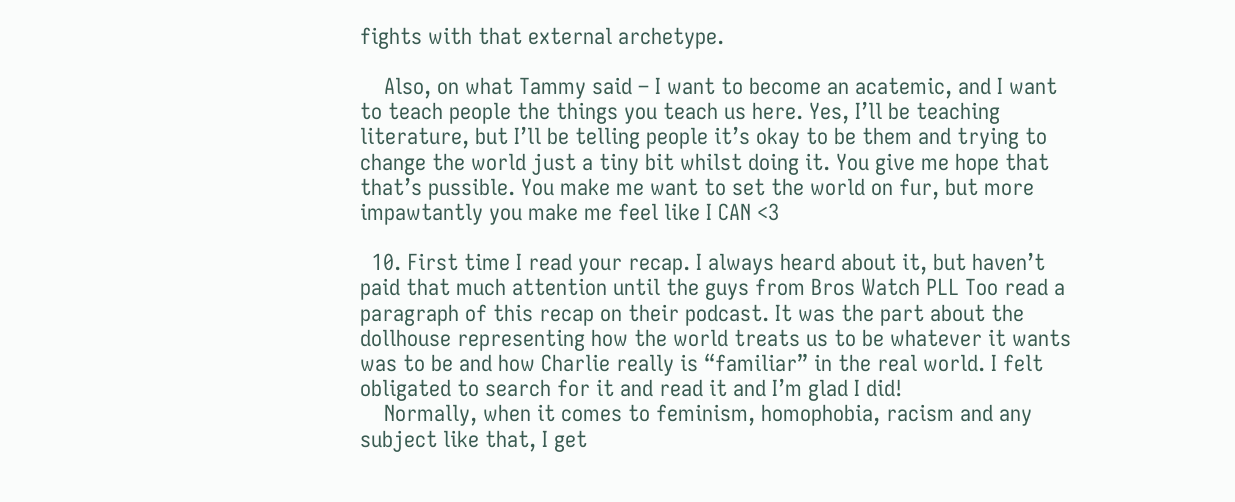fights with that external archetype.

    Also, on what Tammy said – I want to become an acatemic, and I want to teach people the things you teach us here. Yes, I’ll be teaching literature, but I’ll be telling people it’s okay to be them and trying to change the world just a tiny bit whilst doing it. You give me hope that that’s pussible. You make me want to set the world on fur, but more impawtantly you make me feel like I CAN <3

  10. First time I read your recap. I always heard about it, but haven’t paid that much attention until the guys from Bros Watch PLL Too read a paragraph of this recap on their podcast. It was the part about the dollhouse representing how the world treats us to be whatever it wants was to be and how Charlie really is “familiar” in the real world. I felt obligated to search for it and read it and I’m glad I did!
    Normally, when it comes to feminism, homophobia, racism and any subject like that, I get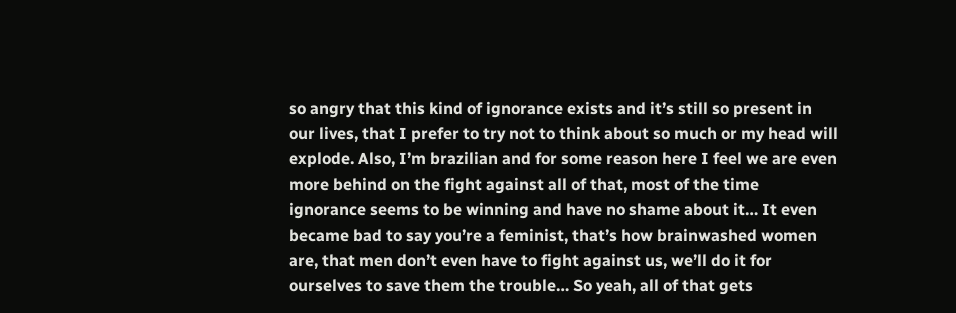so angry that this kind of ignorance exists and it’s still so present in our lives, that I prefer to try not to think about so much or my head will explode. Also, I’m brazilian and for some reason here I feel we are even more behind on the fight against all of that, most of the time ignorance seems to be winning and have no shame about it… It even became bad to say you’re a feminist, that’s how brainwashed women are, that men don’t even have to fight against us, we’ll do it for ourselves to save them the trouble… So yeah, all of that gets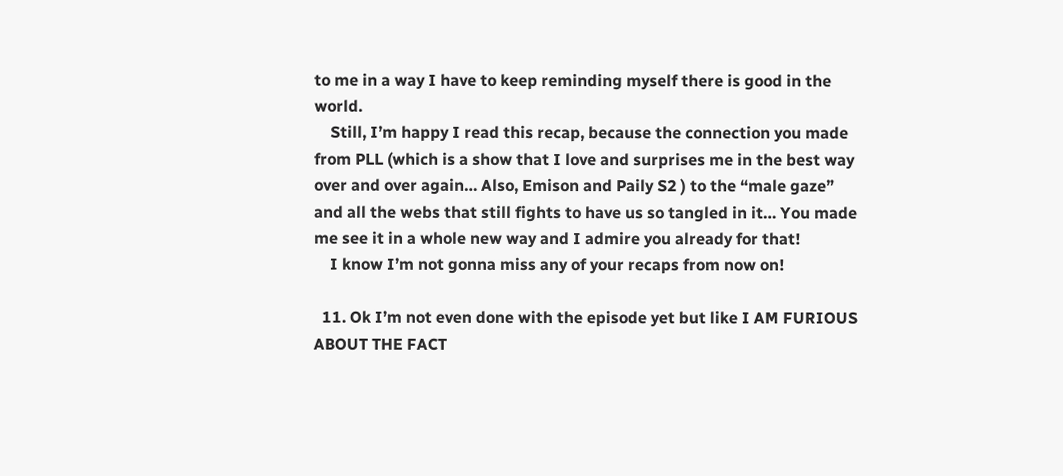to me in a way I have to keep reminding myself there is good in the world.
    Still, I’m happy I read this recap, because the connection you made from PLL (which is a show that I love and surprises me in the best way over and over again… Also, Emison and Paily S2 ) to the “male gaze” and all the webs that still fights to have us so tangled in it… You made me see it in a whole new way and I admire you already for that!
    I know I’m not gonna miss any of your recaps from now on!

  11. Ok I’m not even done with the episode yet but like I AM FURIOUS ABOUT THE FACT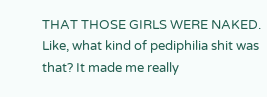THAT THOSE GIRLS WERE NAKED. Like, what kind of pediphilia shit was that? It made me really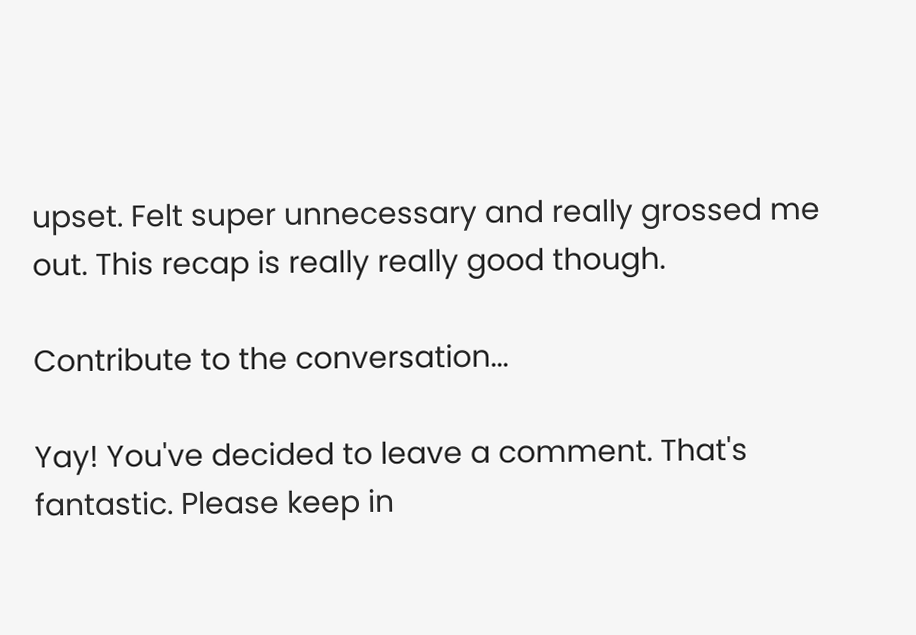upset. Felt super unnecessary and really grossed me out. This recap is really really good though.

Contribute to the conversation...

Yay! You've decided to leave a comment. That's fantastic. Please keep in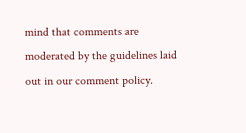mind that comments are moderated by the guidelines laid out in our comment policy.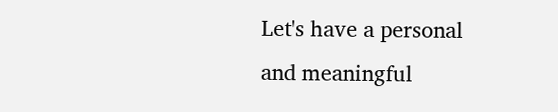Let's have a personal and meaningful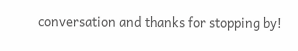conversation and thanks for stopping by!